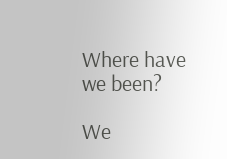Where have we been?

We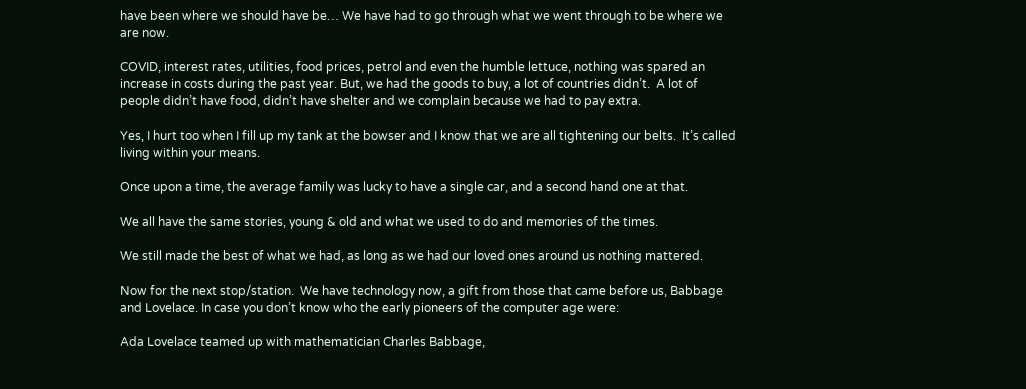have been where we should have be… We have had to go through what we went through to be where we are now.

COVID, interest rates, utilities, food prices, petrol and even the humble lettuce, nothing was spared an increase in costs during the past year. But, we had the goods to buy, a lot of countries didn’t.  A lot of people didn’t have food, didn’t have shelter and we complain because we had to pay extra.

Yes, I hurt too when I fill up my tank at the bowser and I know that we are all tightening our belts.  It’s called living within your means.

Once upon a time, the average family was lucky to have a single car, and a second hand one at that.

We all have the same stories, young & old and what we used to do and memories of the times.

We still made the best of what we had, as long as we had our loved ones around us nothing mattered.

Now for the next stop/station.  We have technology now, a gift from those that came before us, Babbage and Lovelace. In case you don’t know who the early pioneers of the computer age were:

Ada Lovelace teamed up with mathematician Charles Babbage,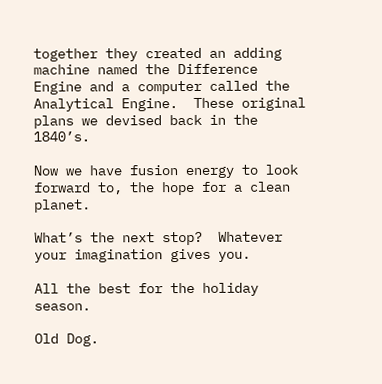together they created an adding machine named the Difference Engine and a computer called the Analytical Engine.  These original plans we devised back in the 1840’s.

Now we have fusion energy to look forward to, the hope for a clean planet.

What’s the next stop?  Whatever your imagination gives you.

All the best for the holiday season.

Old Dog.